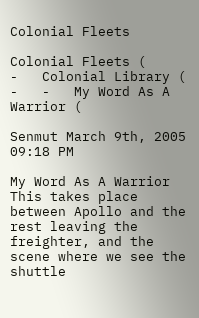Colonial Fleets

Colonial Fleets (
-   Colonial Library (
-   -   My Word As A Warrior (

Senmut March 9th, 2005 09:18 PM

My Word As A Warrior
This takes place between Apollo and the rest leaving the freighter, and the scene where we see the shuttle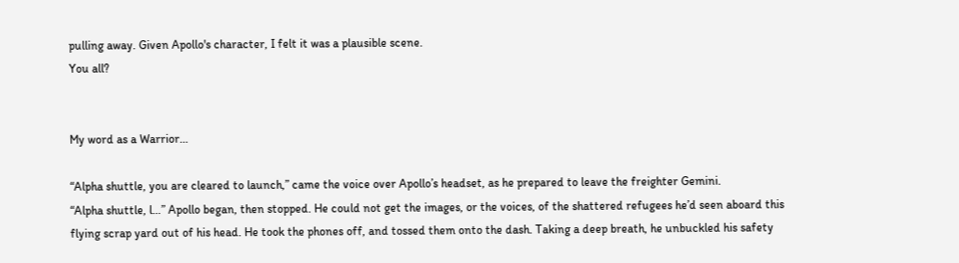pulling away. Given Apollo's character, I felt it was a plausible scene.
You all?


My word as a Warrior…

“Alpha shuttle, you are cleared to launch,” came the voice over Apollo’s headset, as he prepared to leave the freighter Gemini.
“Alpha shuttle, l…” Apollo began, then stopped. He could not get the images, or the voices, of the shattered refugees he’d seen aboard this flying scrap yard out of his head. He took the phones off, and tossed them onto the dash. Taking a deep breath, he unbuckled his safety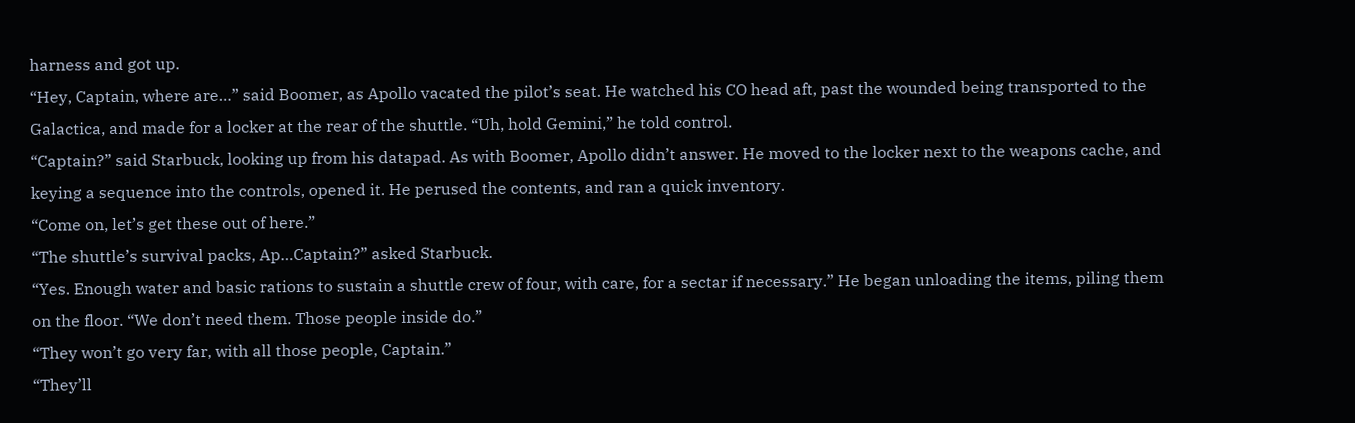harness and got up.
“Hey, Captain, where are…” said Boomer, as Apollo vacated the pilot’s seat. He watched his CO head aft, past the wounded being transported to the Galactica, and made for a locker at the rear of the shuttle. “Uh, hold Gemini,” he told control.
“Captain?” said Starbuck, looking up from his datapad. As with Boomer, Apollo didn’t answer. He moved to the locker next to the weapons cache, and keying a sequence into the controls, opened it. He perused the contents, and ran a quick inventory.
“Come on, let’s get these out of here.”
“The shuttle’s survival packs, Ap…Captain?” asked Starbuck.
“Yes. Enough water and basic rations to sustain a shuttle crew of four, with care, for a sectar if necessary.” He began unloading the items, piling them on the floor. “We don’t need them. Those people inside do.”
“They won’t go very far, with all those people, Captain.”
“They’ll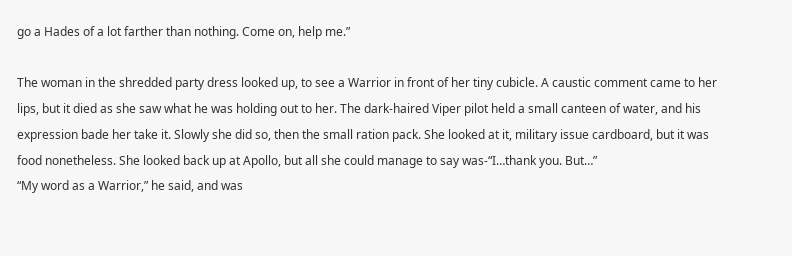go a Hades of a lot farther than nothing. Come on, help me.”

The woman in the shredded party dress looked up, to see a Warrior in front of her tiny cubicle. A caustic comment came to her lips, but it died as she saw what he was holding out to her. The dark-haired Viper pilot held a small canteen of water, and his expression bade her take it. Slowly she did so, then the small ration pack. She looked at it, military issue cardboard, but it was food nonetheless. She looked back up at Apollo, but all she could manage to say was-“I…thank you. But…”
“My word as a Warrior,” he said, and was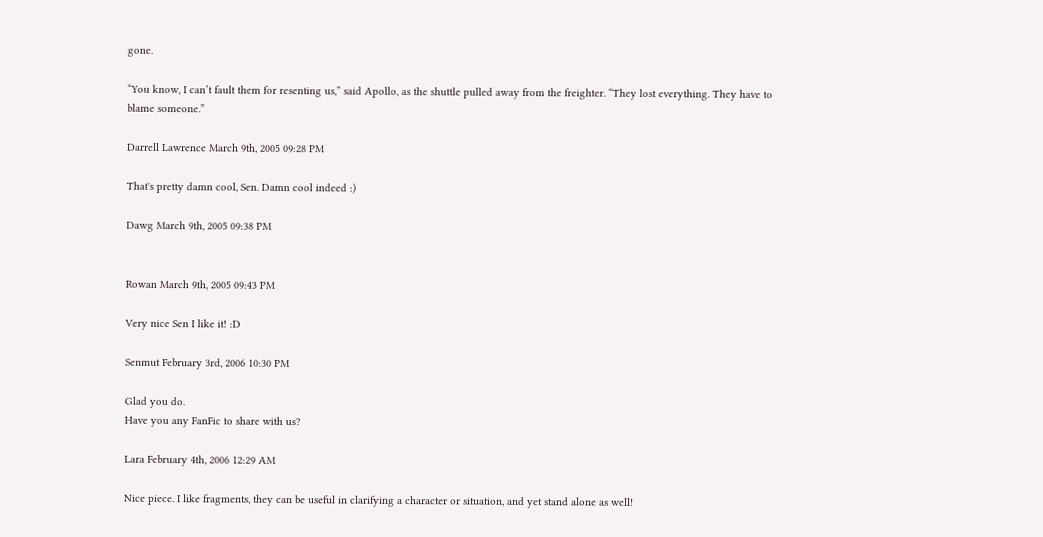gone.

“You know, I can’t fault them for resenting us,” said Apollo, as the shuttle pulled away from the freighter. “They lost everything. They have to blame someone.”

Darrell Lawrence March 9th, 2005 09:28 PM

That's pretty damn cool, Sen. Damn cool indeed :)

Dawg March 9th, 2005 09:38 PM


Rowan March 9th, 2005 09:43 PM

Very nice Sen I like it! :D

Senmut February 3rd, 2006 10:30 PM

Glad you do.
Have you any FanFic to share with us?

Lara February 4th, 2006 12:29 AM

Nice piece. I like fragments, they can be useful in clarifying a character or situation, and yet stand alone as well!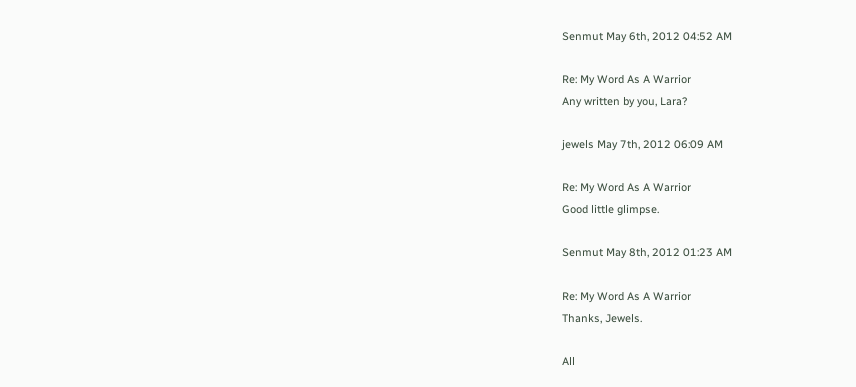Senmut May 6th, 2012 04:52 AM

Re: My Word As A Warrior
Any written by you, Lara?

jewels May 7th, 2012 06:09 AM

Re: My Word As A Warrior
Good little glimpse.

Senmut May 8th, 2012 01:23 AM

Re: My Word As A Warrior
Thanks, Jewels.

All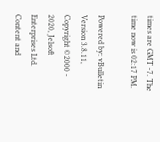times are GMT -7. The time now is 02:17 PM.

Powered by: vBulletin Version 3.8.11, Copyright ©2000 - 2020, Jelsoft Enterprises Ltd.
Content and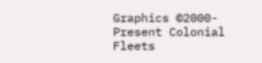Graphics ©2000-Present Colonial Fleets